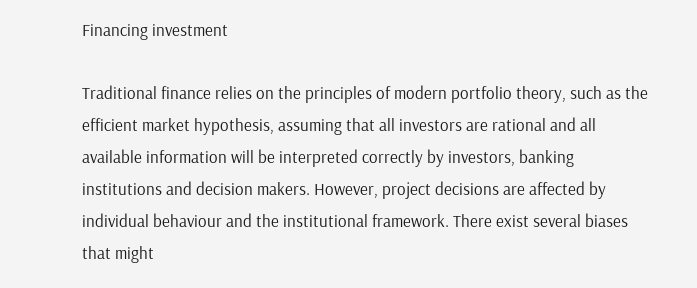Financing investment

Traditional finance relies on the principles of modern portfolio theory, such as the efficient market hypothesis, assuming that all investors are rational and all available information will be interpreted correctly by investors, banking institutions and decision makers. However, project decisions are affected by individual behaviour and the institutional framework. There exist several biases that might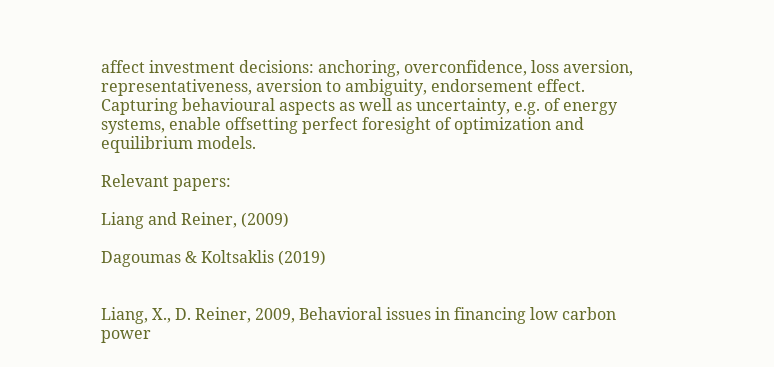affect investment decisions: anchoring, overconfidence, loss aversion, representativeness, aversion to ambiguity, endorsement effect. Capturing behavioural aspects as well as uncertainty, e.g. of energy systems, enable offsetting perfect foresight of optimization and equilibrium models.

Relevant papers:

Liang and Reiner, (2009)

Dagoumas & Koltsaklis (2019)


Liang, X., D. Reiner, 2009, Behavioral issues in financing low carbon power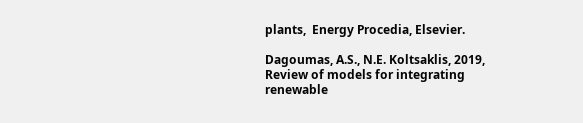plants,  Energy Procedia, Elsevier.

Dagoumas, A.S., N.E. Koltsaklis, 2019, Review of models for integrating renewable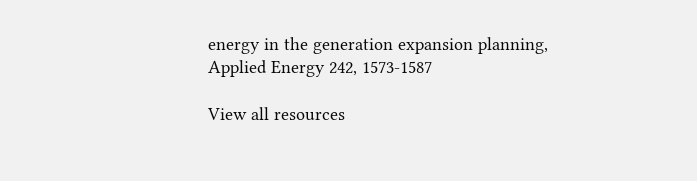energy in the generation expansion planning, Applied Energy 242, 1573‐1587

View all resources